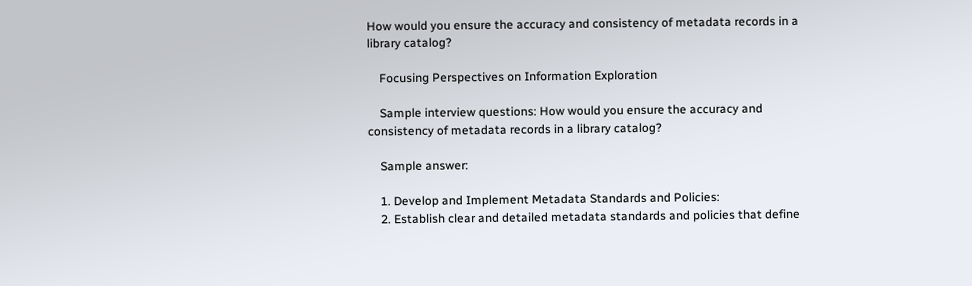How would you ensure the accuracy and consistency of metadata records in a library catalog?

    Focusing Perspectives on Information Exploration

    Sample interview questions: How would you ensure the accuracy and consistency of metadata records in a library catalog?

    Sample answer:

    1. Develop and Implement Metadata Standards and Policies:
    2. Establish clear and detailed metadata standards and policies that define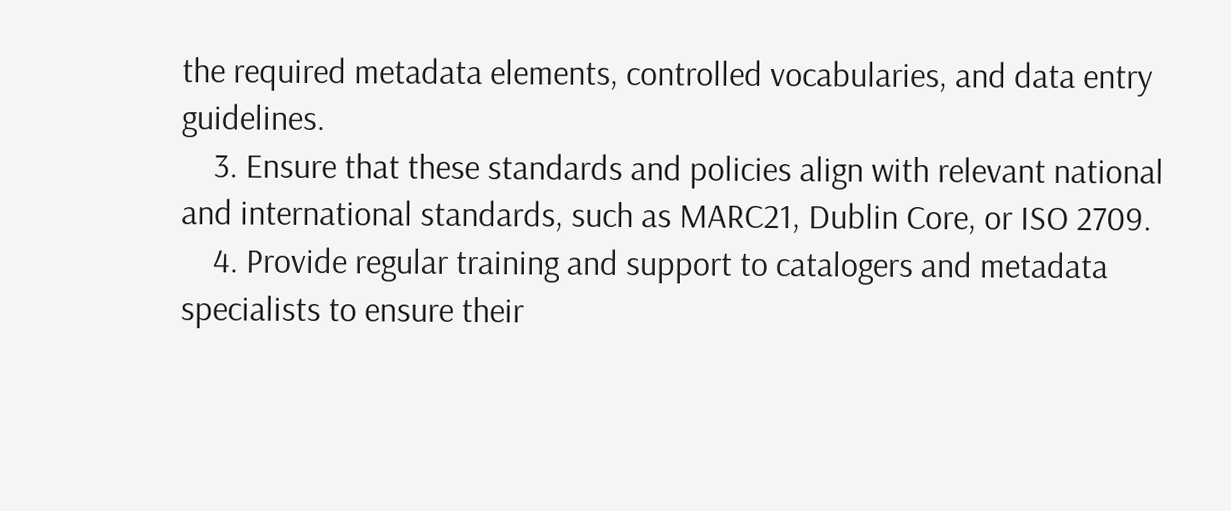the required metadata elements, controlled vocabularies, and data entry guidelines.
    3. Ensure that these standards and policies align with relevant national and international standards, such as MARC21, Dublin Core, or ISO 2709.
    4. Provide regular training and support to catalogers and metadata specialists to ensure their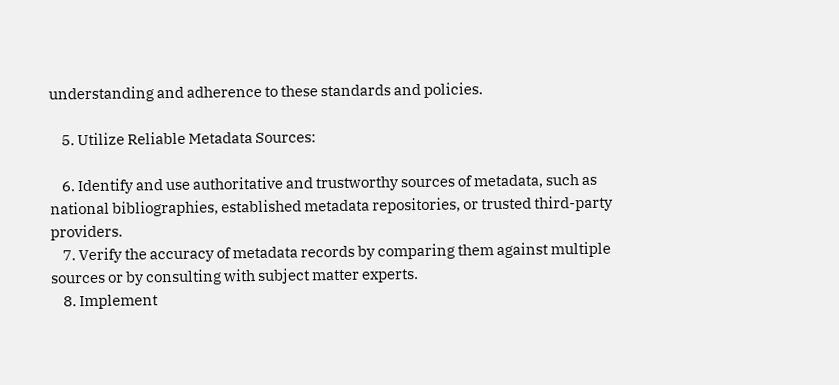understanding and adherence to these standards and policies.

    5. Utilize Reliable Metadata Sources:

    6. Identify and use authoritative and trustworthy sources of metadata, such as national bibliographies, established metadata repositories, or trusted third-party providers.
    7. Verify the accuracy of metadata records by comparing them against multiple sources or by consulting with subject matter experts.
    8. Implement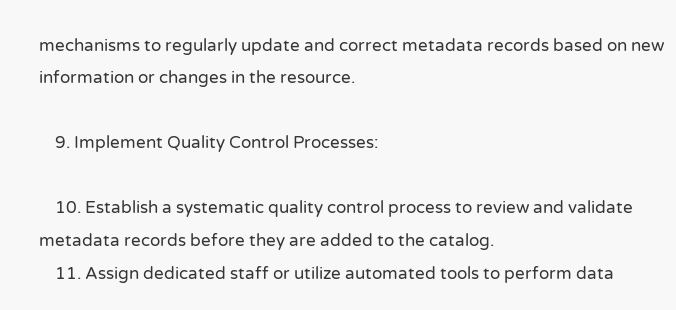mechanisms to regularly update and correct metadata records based on new information or changes in the resource.

    9. Implement Quality Control Processes:

    10. Establish a systematic quality control process to review and validate metadata records before they are added to the catalog.
    11. Assign dedicated staff or utilize automated tools to perform data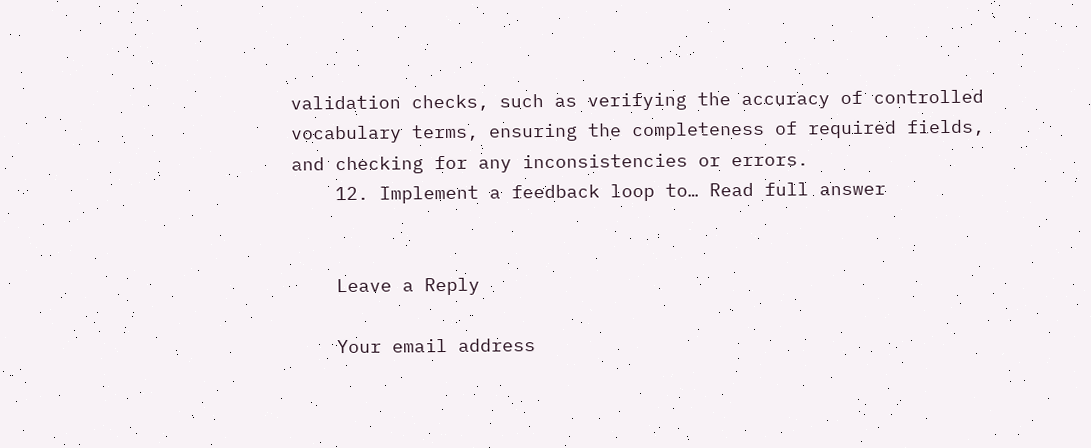validation checks, such as verifying the accuracy of controlled vocabulary terms, ensuring the completeness of required fields, and checking for any inconsistencies or errors.
    12. Implement a feedback loop to… Read full answer


    Leave a Reply

    Your email address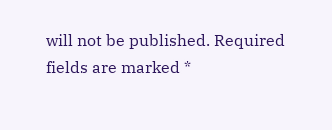will not be published. Required fields are marked *